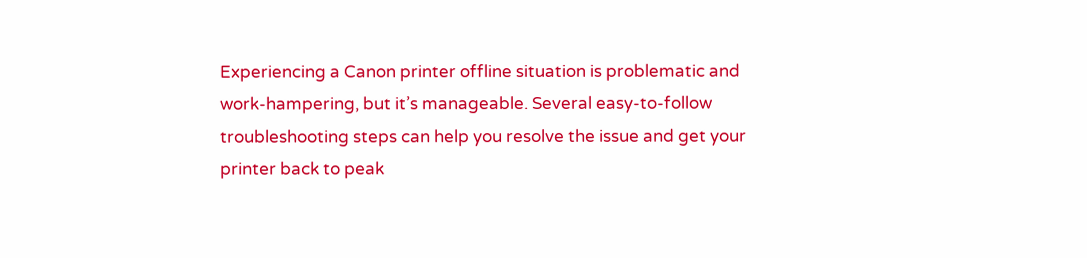Experiencing a Canon printer offline situation is problematic and work-hampering, but it’s manageable. Several easy-to-follow troubleshooting steps can help you resolve the issue and get your printer back to peak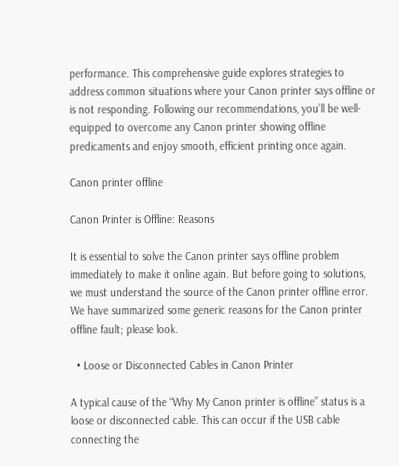performance. This comprehensive guide explores strategies to address common situations where your Canon printer says offline or is not responding. Following our recommendations, you’ll be well-equipped to overcome any Canon printer showing offline predicaments and enjoy smooth, efficient printing once again.

Canon printer offline

Canon Printer is Offline: Reasons

It is essential to solve the Canon printer says offline problem immediately to make it online again. But before going to solutions, we must understand the source of the Canon printer offline error. We have summarized some generic reasons for the Canon printer offline fault; please look.

  • Loose or Disconnected Cables in Canon Printer

A typical cause of the “Why My Canon printer is offline” status is a loose or disconnected cable. This can occur if the USB cable connecting the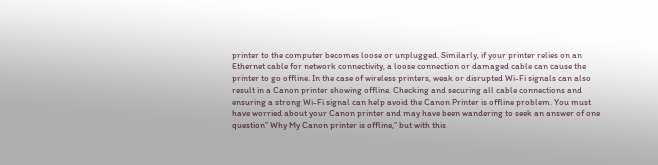printer to the computer becomes loose or unplugged. Similarly, if your printer relies on an Ethernet cable for network connectivity, a loose connection or damaged cable can cause the printer to go offline. In the case of wireless printers, weak or disrupted Wi-Fi signals can also result in a Canon printer showing offline. Checking and securing all cable connections and ensuring a strong Wi-Fi signal can help avoid the Canon Printer is offline problem. You must have worried about your Canon printer and may have been wandering to seek an answer of one question” Why My Canon printer is offline,” but with this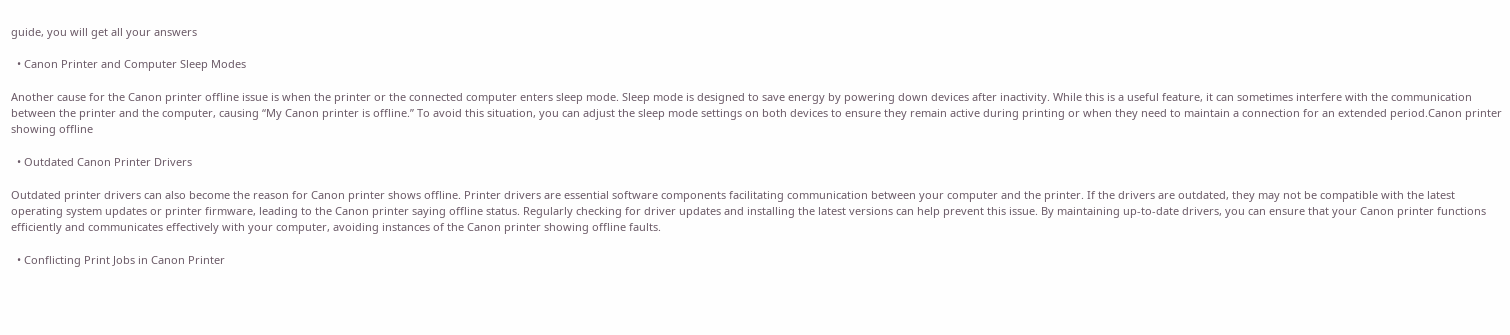guide, you will get all your answers

  • Canon Printer and Computer Sleep Modes

Another cause for the Canon printer offline issue is when the printer or the connected computer enters sleep mode. Sleep mode is designed to save energy by powering down devices after inactivity. While this is a useful feature, it can sometimes interfere with the communication between the printer and the computer, causing “My Canon printer is offline.” To avoid this situation, you can adjust the sleep mode settings on both devices to ensure they remain active during printing or when they need to maintain a connection for an extended period.Canon printer showing offline

  • Outdated Canon Printer Drivers

Outdated printer drivers can also become the reason for Canon printer shows offline. Printer drivers are essential software components facilitating communication between your computer and the printer. If the drivers are outdated, they may not be compatible with the latest operating system updates or printer firmware, leading to the Canon printer saying offline status. Regularly checking for driver updates and installing the latest versions can help prevent this issue. By maintaining up-to-date drivers, you can ensure that your Canon printer functions efficiently and communicates effectively with your computer, avoiding instances of the Canon printer showing offline faults.

  • Conflicting Print Jobs in Canon Printer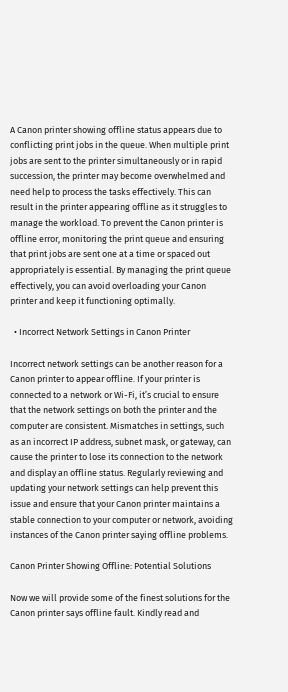A Canon printer showing offline status appears due to conflicting print jobs in the queue. When multiple print jobs are sent to the printer simultaneously or in rapid succession, the printer may become overwhelmed and need help to process the tasks effectively. This can result in the printer appearing offline as it struggles to manage the workload. To prevent the Canon printer is offline error, monitoring the print queue and ensuring that print jobs are sent one at a time or spaced out appropriately is essential. By managing the print queue effectively, you can avoid overloading your Canon printer and keep it functioning optimally.

  • Incorrect Network Settings in Canon Printer

Incorrect network settings can be another reason for a Canon printer to appear offline. If your printer is connected to a network or Wi-Fi, it’s crucial to ensure that the network settings on both the printer and the computer are consistent. Mismatches in settings, such as an incorrect IP address, subnet mask, or gateway, can cause the printer to lose its connection to the network and display an offline status. Regularly reviewing and updating your network settings can help prevent this issue and ensure that your Canon printer maintains a stable connection to your computer or network, avoiding instances of the Canon printer saying offline problems.

Canon Printer Showing Offline: Potential Solutions

Now we will provide some of the finest solutions for the Canon printer says offline fault. Kindly read and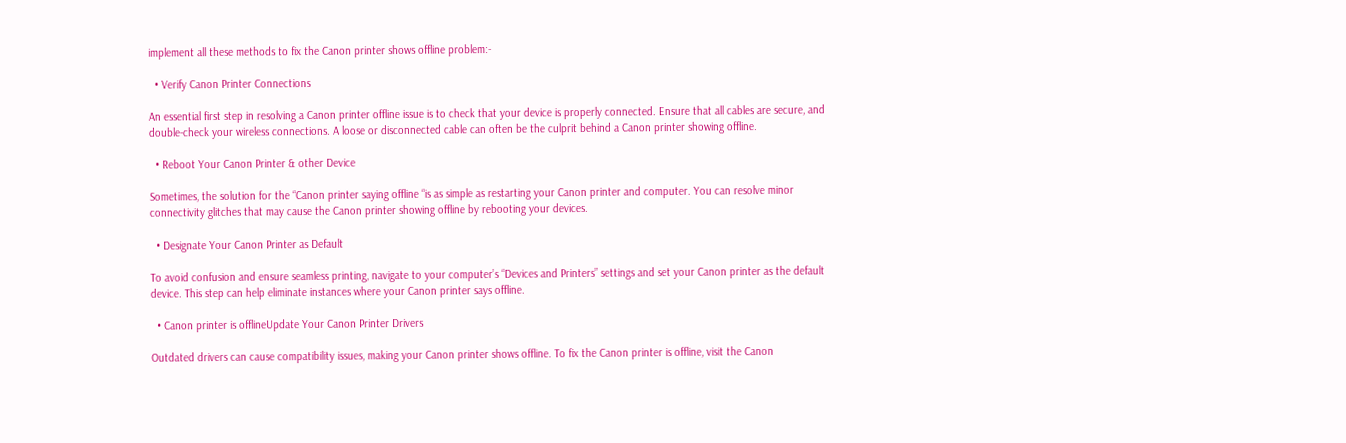implement all these methods to fix the Canon printer shows offline problem:-

  • Verify Canon Printer Connections

An essential first step in resolving a Canon printer offline issue is to check that your device is properly connected. Ensure that all cables are secure, and double-check your wireless connections. A loose or disconnected cable can often be the culprit behind a Canon printer showing offline.

  • Reboot Your Canon Printer & other Device

Sometimes, the solution for the “Canon printer saying offline “is as simple as restarting your Canon printer and computer. You can resolve minor connectivity glitches that may cause the Canon printer showing offline by rebooting your devices.

  • Designate Your Canon Printer as Default

To avoid confusion and ensure seamless printing, navigate to your computer’s “Devices and Printers” settings and set your Canon printer as the default device. This step can help eliminate instances where your Canon printer says offline.

  • Canon printer is offlineUpdate Your Canon Printer Drivers

Outdated drivers can cause compatibility issues, making your Canon printer shows offline. To fix the Canon printer is offline, visit the Canon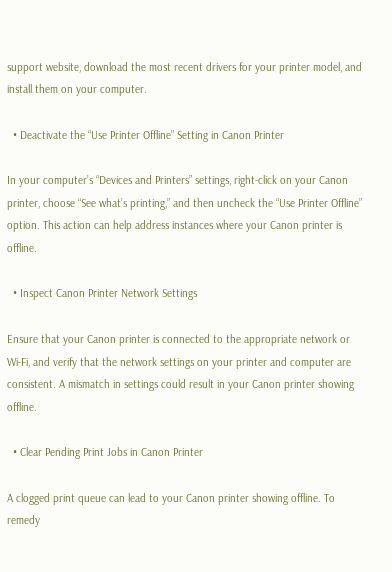support website, download the most recent drivers for your printer model, and install them on your computer.

  • Deactivate the “Use Printer Offline” Setting in Canon Printer

In your computer’s “Devices and Printers” settings, right-click on your Canon printer, choose “See what’s printing,” and then uncheck the “Use Printer Offline” option. This action can help address instances where your Canon printer is offline.

  • Inspect Canon Printer Network Settings

Ensure that your Canon printer is connected to the appropriate network or Wi-Fi, and verify that the network settings on your printer and computer are consistent. A mismatch in settings could result in your Canon printer showing offline.

  • Clear Pending Print Jobs in Canon Printer

A clogged print queue can lead to your Canon printer showing offline. To remedy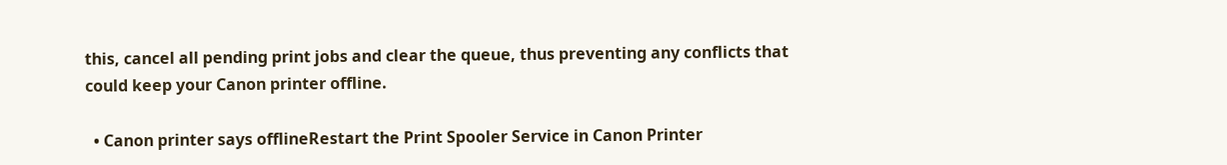this, cancel all pending print jobs and clear the queue, thus preventing any conflicts that could keep your Canon printer offline.

  • Canon printer says offlineRestart the Print Spooler Service in Canon Printer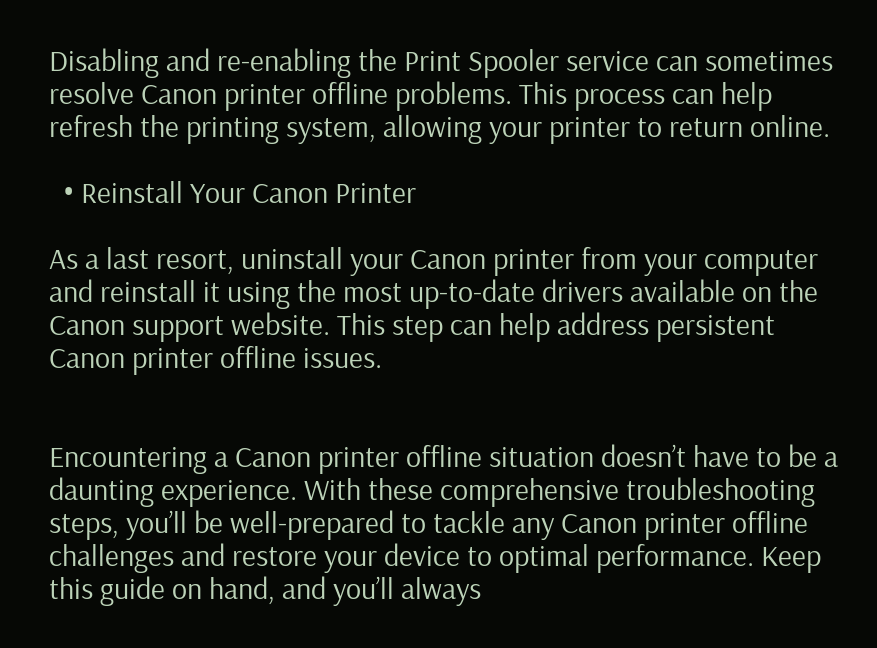Disabling and re-enabling the Print Spooler service can sometimes resolve Canon printer offline problems. This process can help refresh the printing system, allowing your printer to return online.

  • Reinstall Your Canon Printer

As a last resort, uninstall your Canon printer from your computer and reinstall it using the most up-to-date drivers available on the Canon support website. This step can help address persistent Canon printer offline issues.


Encountering a Canon printer offline situation doesn’t have to be a daunting experience. With these comprehensive troubleshooting steps, you’ll be well-prepared to tackle any Canon printer offline challenges and restore your device to optimal performance. Keep this guide on hand, and you’ll always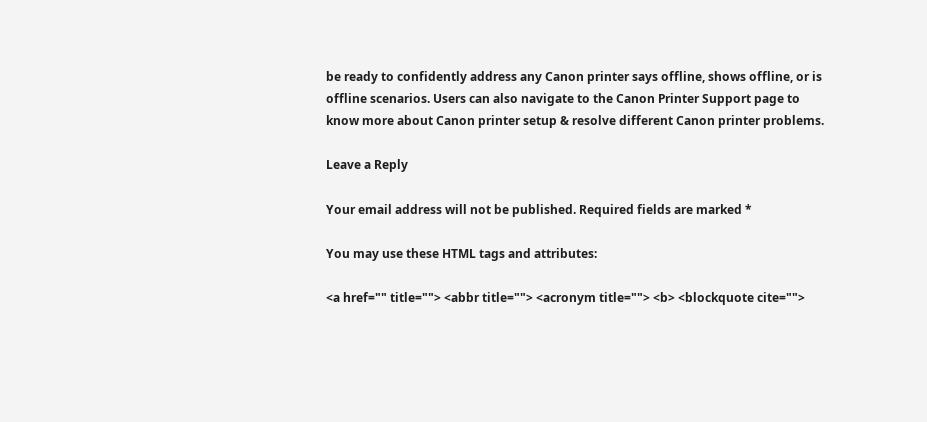be ready to confidently address any Canon printer says offline, shows offline, or is offline scenarios. Users can also navigate to the Canon Printer Support page to know more about Canon printer setup & resolve different Canon printer problems.

Leave a Reply

Your email address will not be published. Required fields are marked *

You may use these HTML tags and attributes:

<a href="" title=""> <abbr title=""> <acronym title=""> <b> <blockquote cite="">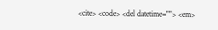<cite> <code> <del datetime=""> <em>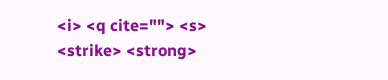<i> <q cite=""> <s> <strike> <strong>